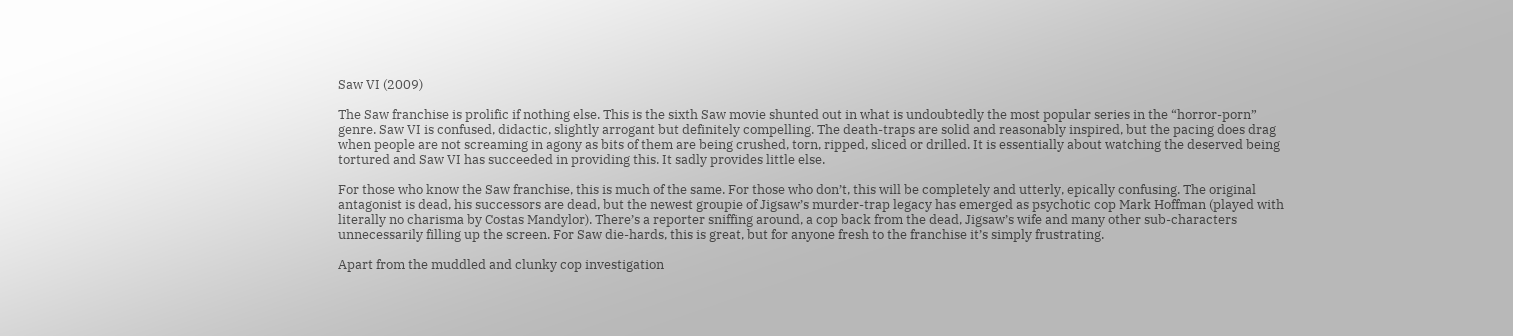Saw VI (2009)

The Saw franchise is prolific if nothing else. This is the sixth Saw movie shunted out in what is undoubtedly the most popular series in the “horror-porn” genre. Saw VI is confused, didactic, slightly arrogant but definitely compelling. The death-traps are solid and reasonably inspired, but the pacing does drag when people are not screaming in agony as bits of them are being crushed, torn, ripped, sliced or drilled. It is essentially about watching the deserved being tortured and Saw VI has succeeded in providing this. It sadly provides little else.

For those who know the Saw franchise, this is much of the same. For those who don’t, this will be completely and utterly, epically confusing. The original antagonist is dead, his successors are dead, but the newest groupie of Jigsaw’s murder-trap legacy has emerged as psychotic cop Mark Hoffman (played with literally no charisma by Costas Mandylor). There’s a reporter sniffing around, a cop back from the dead, Jigsaw’s wife and many other sub-characters unnecessarily filling up the screen. For Saw die-hards, this is great, but for anyone fresh to the franchise it’s simply frustrating.

Apart from the muddled and clunky cop investigation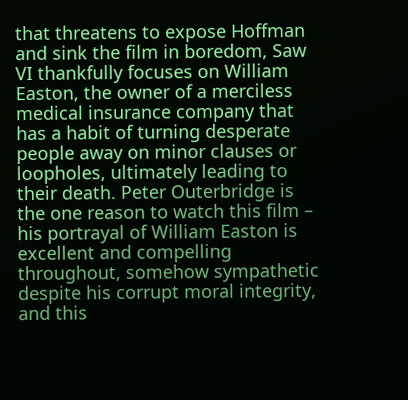that threatens to expose Hoffman and sink the film in boredom, Saw VI thankfully focuses on William Easton, the owner of a merciless medical insurance company that has a habit of turning desperate people away on minor clauses or loopholes, ultimately leading to their death. Peter Outerbridge is the one reason to watch this film – his portrayal of William Easton is excellent and compelling throughout, somehow sympathetic despite his corrupt moral integrity, and this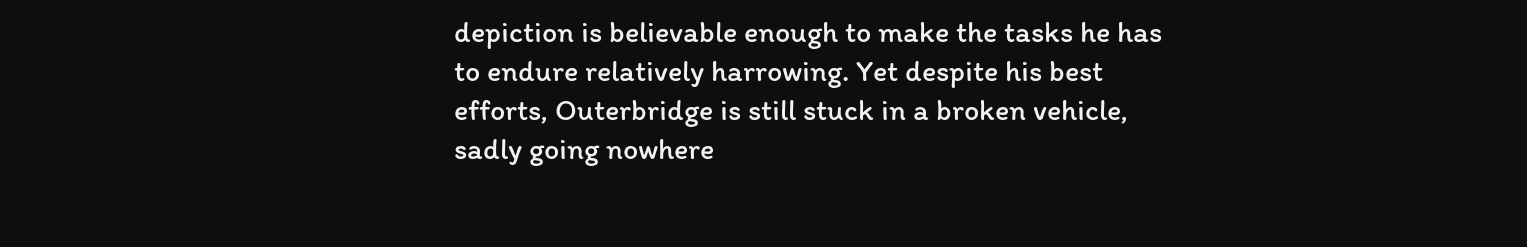depiction is believable enough to make the tasks he has to endure relatively harrowing. Yet despite his best efforts, Outerbridge is still stuck in a broken vehicle, sadly going nowhere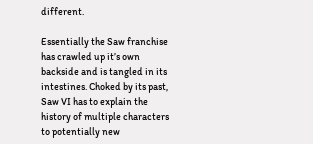different.

Essentially the Saw franchise has crawled up it’s own backside and is tangled in its intestines. Choked by its past, Saw VI has to explain the history of multiple characters to potentially new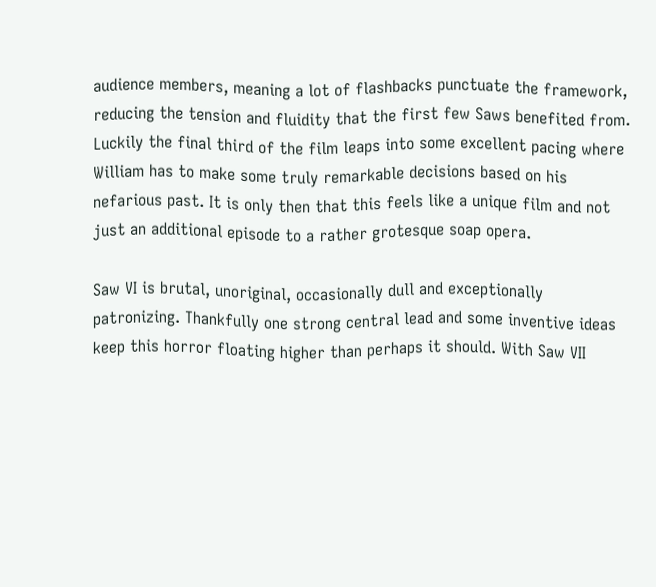audience members, meaning a lot of flashbacks punctuate the framework, reducing the tension and fluidity that the first few Saws benefited from. Luckily the final third of the film leaps into some excellent pacing where William has to make some truly remarkable decisions based on his nefarious past. It is only then that this feels like a unique film and not just an additional episode to a rather grotesque soap opera.

Saw VI is brutal, unoriginal, occasionally dull and exceptionally patronizing. Thankfully one strong central lead and some inventive ideas keep this horror floating higher than perhaps it should. With Saw VII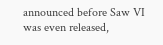announced before Saw VI was even released,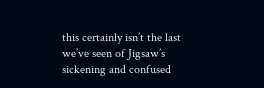this certainly isn’t the last we’ve seen of Jigsaw’s sickening and confused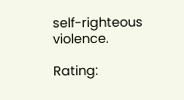self-righteous violence.

Rating: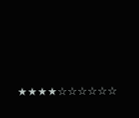★★★★☆☆☆☆☆☆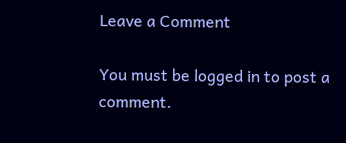Leave a Comment

You must be logged in to post a comment.